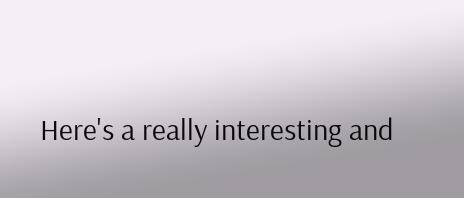Here's a really interesting and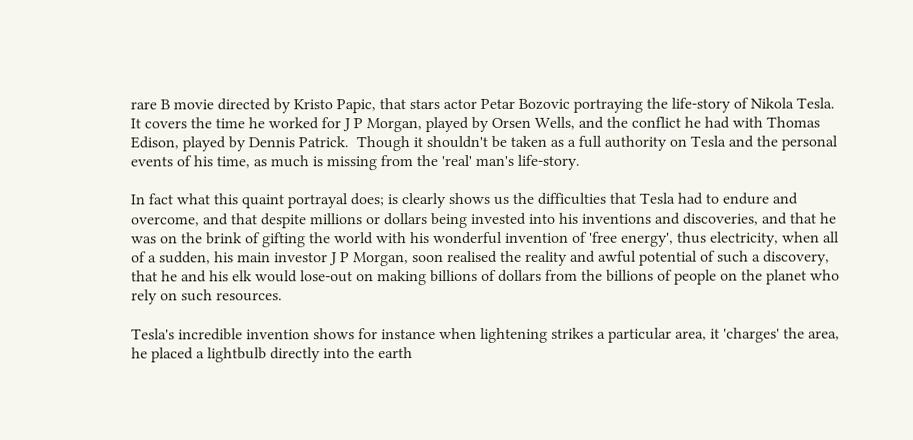rare B movie directed by Kristo Papic, that stars actor Petar Bozovic portraying the life-story of Nikola Tesla.  It covers the time he worked for J P Morgan, played by Orsen Wells, and the conflict he had with Thomas Edison, played by Dennis Patrick.  Though it shouldn't be taken as a full authority on Tesla and the personal events of his time, as much is missing from the 'real' man's life-story.

In fact what this quaint portrayal does; is clearly shows us the difficulties that Tesla had to endure and overcome, and that despite millions or dollars being invested into his inventions and discoveries, and that he was on the brink of gifting the world with his wonderful invention of 'free energy', thus electricity, when all of a sudden, his main investor J P Morgan, soon realised the reality and awful potential of such a discovery, that he and his elk would lose-out on making billions of dollars from the billions of people on the planet who rely on such resources.

Tesla's incredible invention shows for instance when lightening strikes a particular area, it 'charges' the area, he placed a lightbulb directly into the earth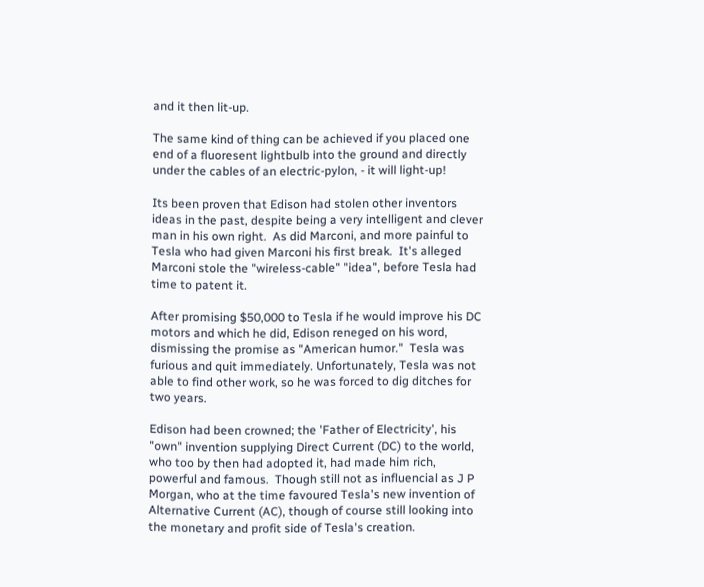and it then lit-up.

The same kind of thing can be achieved if you placed one end of a fluoresent lightbulb into the ground and directly under the cables of an electric-pylon, - it will light-up!

Its been proven that Edison had stolen other inventors ideas in the past, despite being a very intelligent and clever man in his own right.  As did Marconi, and more painful to Tesla who had given Marconi his first break.  It's alleged Marconi stole the "wireless-cable" "idea", before Tesla had time to patent it.

After promising $50,000 to Tesla if he would improve his DC motors and which he did, Edison reneged on his word, dismissing the promise as "American humor."  Tesla was furious and quit immediately. Unfortunately, Tesla was not able to find other work, so he was forced to dig ditches for two years.

Edison had been crowned; the 'Father of Electricity', his "own" invention supplying Direct Current (DC) to the world, who too by then had adopted it, had made him rich, powerful and famous.  Though still not as influencial as J P Morgan, who at the time favoured Tesla's new invention of Alternative Current (AC), though of course still looking into the monetary and profit side of Tesla's creation.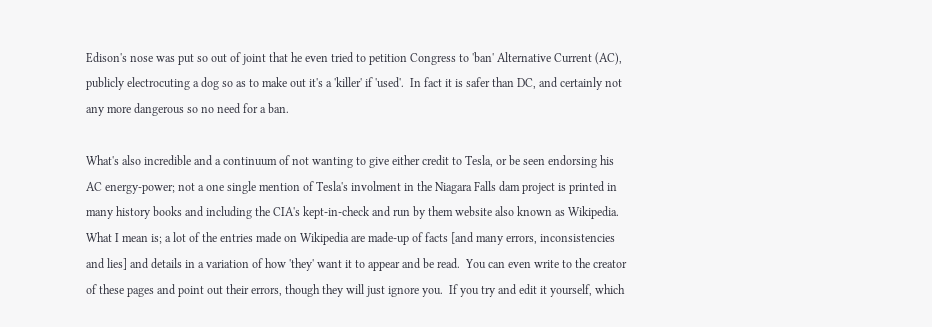Edison's nose was put so out of joint that he even tried to petition Congress to 'ban' Alternative Current (AC), publicly electrocuting a dog so as to make out it's a 'killer' if 'used'.  In fact it is safer than DC, and certainly not any more dangerous so no need for a ban.

What's also incredible and a continuum of not wanting to give either credit to Tesla, or be seen endorsing his AC energy-power; not a one single mention of Tesla's involment in the Niagara Falls dam project is printed in many history books and including the CIA's kept-in-check and run by them website also known as Wikipedia.  What I mean is; a lot of the entries made on Wikipedia are made-up of facts [and many errors, inconsistencies and lies] and details in a variation of how 'they' want it to appear and be read.  You can even write to the creator of these pages and point out their errors, though they will just ignore you.  If you try and edit it yourself, which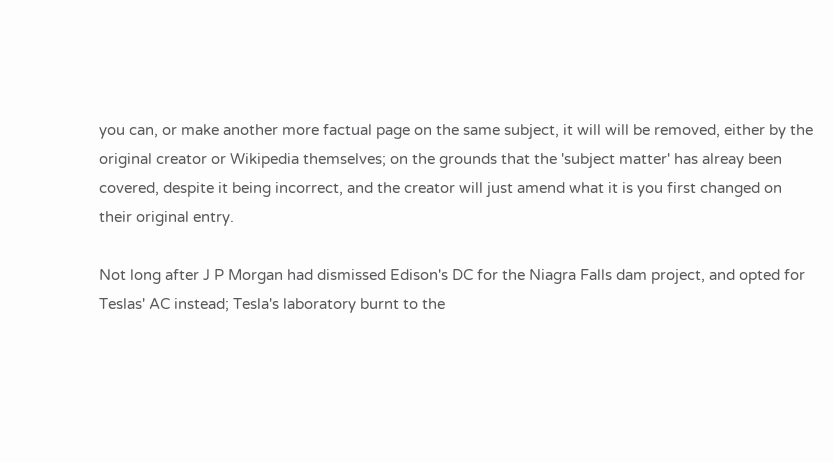you can, or make another more factual page on the same subject, it will will be removed, either by the original creator or Wikipedia themselves; on the grounds that the 'subject matter' has alreay been covered, despite it being incorrect, and the creator will just amend what it is you first changed on their original entry.

Not long after J P Morgan had dismissed Edison's DC for the Niagra Falls dam project, and opted for Teslas' AC instead; Tesla's laboratory burnt to the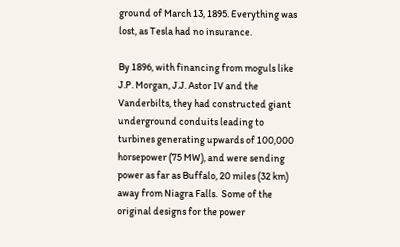ground of March 13, 1895. Everything was lost, as Tesla had no insurance.

By 1896, with financing from moguls like J.P. Morgan, J.J. Astor IV and the Vanderbilts, they had constructed giant underground conduits leading to turbines generating upwards of 100,000 horsepower (75 MW), and were sending power as far as Buffalo, 20 miles (32 km) away from Niagra Falls.  Some of the original designs for the power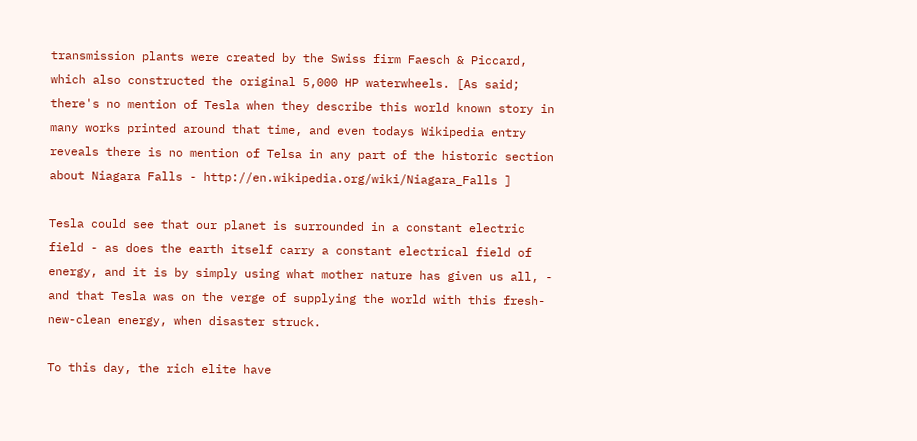transmission plants were created by the Swiss firm Faesch & Piccard, which also constructed the original 5,000 HP waterwheels. [As said; there's no mention of Tesla when they describe this world known story in many works printed around that time, and even todays Wikipedia entry reveals there is no mention of Telsa in any part of the historic section about Niagara Falls - http://en.wikipedia.org/wiki/Niagara_Falls ]

Tesla could see that our planet is surrounded in a constant electric field - as does the earth itself carry a constant electrical field of energy, and it is by simply using what mother nature has given us all, - and that Tesla was on the verge of supplying the world with this fresh-new-clean energy, when disaster struck.

To this day, the rich elite have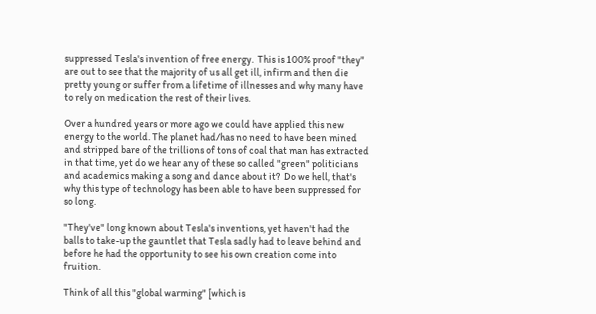suppressed Tesla's invention of free energy.  This is 100% proof "they" are out to see that the majority of us all get ill, infirm and then die pretty young or suffer from a lifetime of illnesses and why many have to rely on medication the rest of their lives.

Over a hundred years or more ago we could have applied this new energy to the world. The planet had/has no need to have been mined and stripped bare of the trillions of tons of coal that man has extracted in that time, yet do we hear any of these so called "green" politicians and academics making a song and dance about it?  Do we hell, that's why this type of technology has been able to have been suppressed for so long.

"They've" long known about Tesla's inventions, yet haven't had the balls to take-up the gauntlet that Tesla sadly had to leave behind and before he had the opportunity to see his own creation come into fruition.

Think of all this "global warming" [which is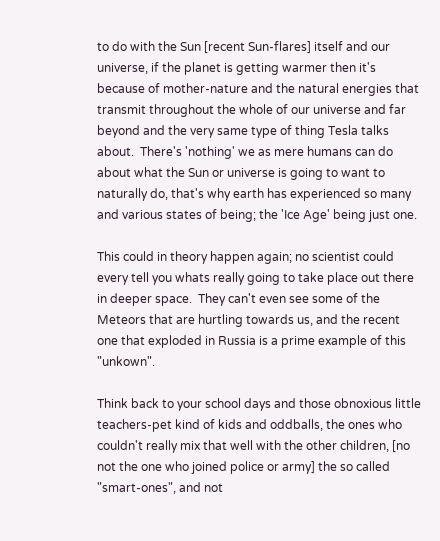to do with the Sun [recent Sun-flares] itself and our universe, if the planet is getting warmer then it's because of mother-nature and the natural energies that transmit throughout the whole of our universe and far beyond and the very same type of thing Tesla talks about.  There's 'nothing' we as mere humans can do about what the Sun or universe is going to want to naturally do, that's why earth has experienced so many and various states of being; the 'Ice Age' being just one.

This could in theory happen again; no scientist could every tell you whats really going to take place out there in deeper space.  They can't even see some of the Meteors that are hurtling towards us, and the recent one that exploded in Russia is a prime example of this "unkown".

Think back to your school days and those obnoxious little teachers-pet kind of kids and oddballs, the ones who couldn't really mix that well with the other children, [no not the one who joined police or army] the so called "smart-ones", and not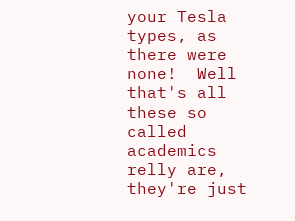your Tesla types, as there were none!  Well that's all these so called academics relly are, they're just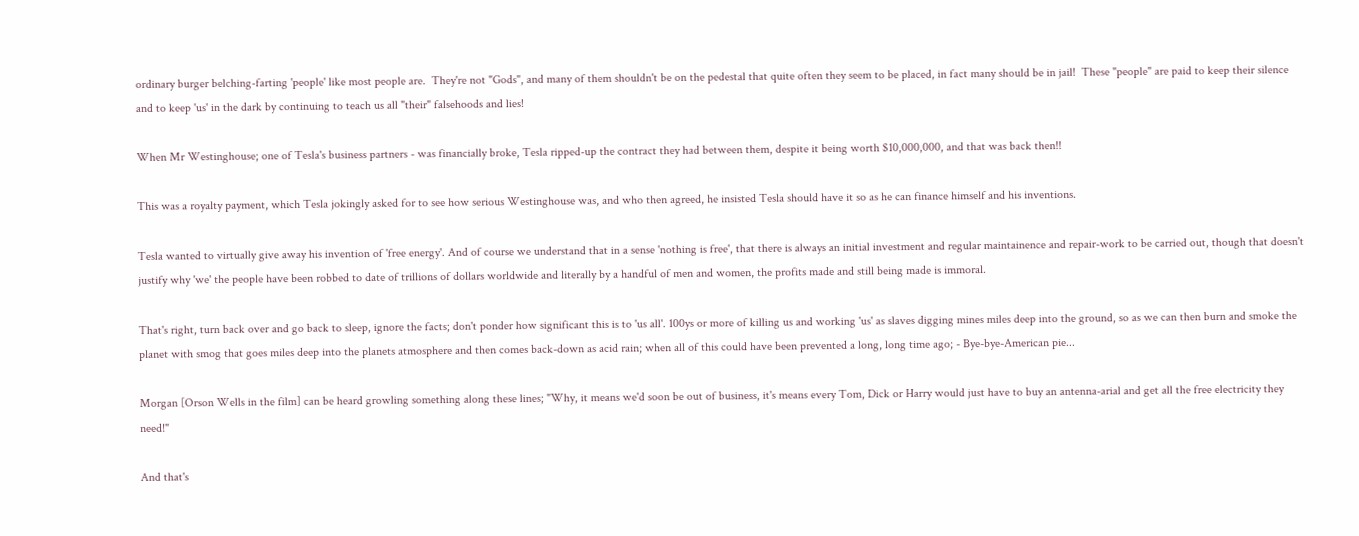ordinary burger belching-farting 'people' like most people are.  They're not "Gods", and many of them shouldn't be on the pedestal that quite often they seem to be placed, in fact many should be in jail!  These "people" are paid to keep their silence and to keep 'us' in the dark by continuing to teach us all "their" falsehoods and lies!

When Mr Westinghouse; one of Tesla's business partners - was financially broke, Tesla ripped-up the contract they had between them, despite it being worth $10,000,000, and that was back then!!

This was a royalty payment, which Tesla jokingly asked for to see how serious Westinghouse was, and who then agreed, he insisted Tesla should have it so as he can finance himself and his inventions.

Tesla wanted to virtually give away his invention of 'free energy'. And of course we understand that in a sense 'nothing is free', that there is always an initial investment and regular maintainence and repair-work to be carried out, though that doesn't justify why 'we' the people have been robbed to date of trillions of dollars worldwide and literally by a handful of men and women, the profits made and still being made is immoral.

That's right, turn back over and go back to sleep, ignore the facts; don't ponder how significant this is to 'us all'. 100ys or more of killing us and working 'us' as slaves digging mines miles deep into the ground, so as we can then burn and smoke the planet with smog that goes miles deep into the planets atmosphere and then comes back-down as acid rain; when all of this could have been prevented a long, long time ago; - Bye-bye-American pie...

Morgan [Orson Wells in the film] can be heard growling something along these lines; "Why, it means we'd soon be out of business, it's means every Tom, Dick or Harry would just have to buy an antenna-arial and get all the free electricity they need!"

And that's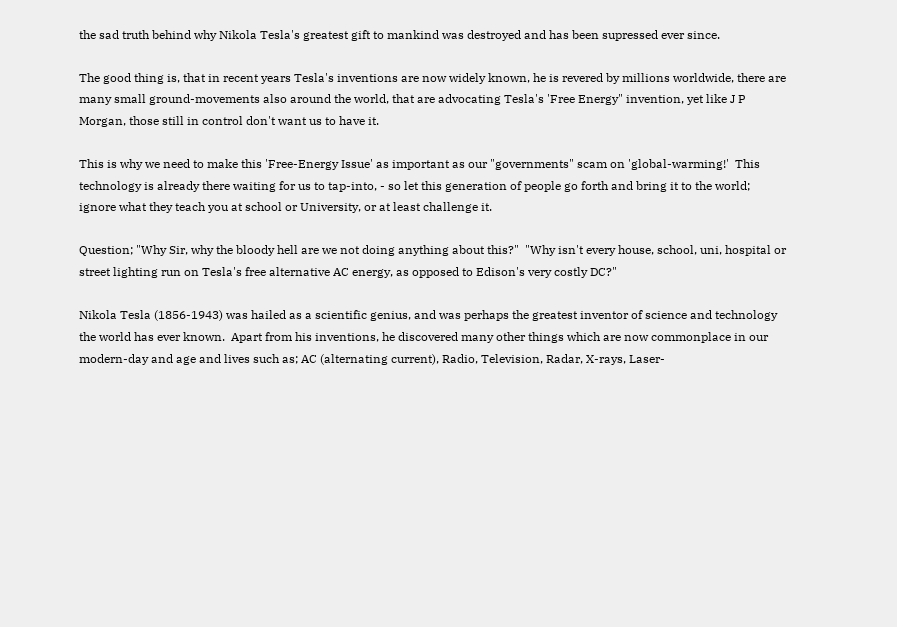the sad truth behind why Nikola Tesla's greatest gift to mankind was destroyed and has been supressed ever since.

The good thing is, that in recent years Tesla's inventions are now widely known, he is revered by millions worldwide, there are many small ground-movements also around the world, that are advocating Tesla's 'Free Energy" invention, yet like J P Morgan, those still in control don't want us to have it.

This is why we need to make this 'Free-Energy Issue' as important as our "governments" scam on 'global-warming!'  This technology is already there waiting for us to tap-into, - so let this generation of people go forth and bring it to the world; ignore what they teach you at school or University, or at least challenge it.

Question; "Why Sir, why the bloody hell are we not doing anything about this?"  "Why isn't every house, school, uni, hospital or street lighting run on Tesla's free alternative AC energy, as opposed to Edison's very costly DC?"

Nikola Tesla (1856-1943) was hailed as a scientific genius, and was perhaps the greatest inventor of science and technology the world has ever known.  Apart from his inventions, he discovered many other things which are now commonplace in our modern-day and age and lives such as; AC (alternating current), Radio, Television, Radar, X-rays, Laser-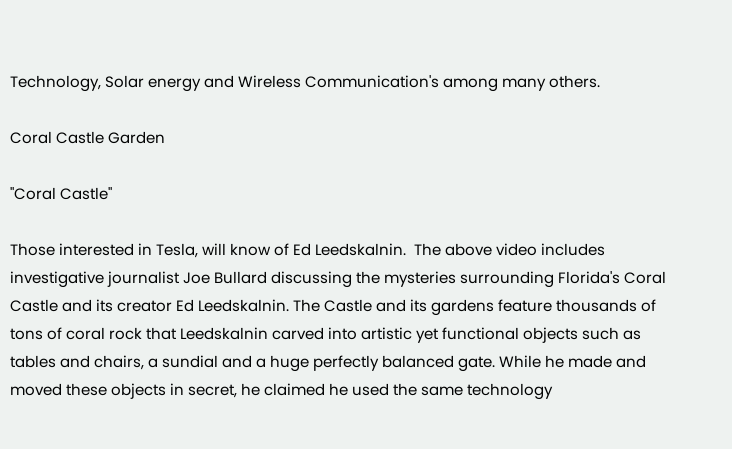Technology, Solar energy and Wireless Communication's among many others.

Coral Castle Garden

"Coral Castle"

Those interested in Tesla, will know of Ed Leedskalnin.  The above video includes investigative journalist Joe Bullard discussing the mysteries surrounding Florida's Coral Castle and its creator Ed Leedskalnin. The Castle and its gardens feature thousands of tons of coral rock that Leedskalnin carved into artistic yet functional objects such as tables and chairs, a sundial and a huge perfectly balanced gate. While he made and moved these objects in secret, he claimed he used the same technology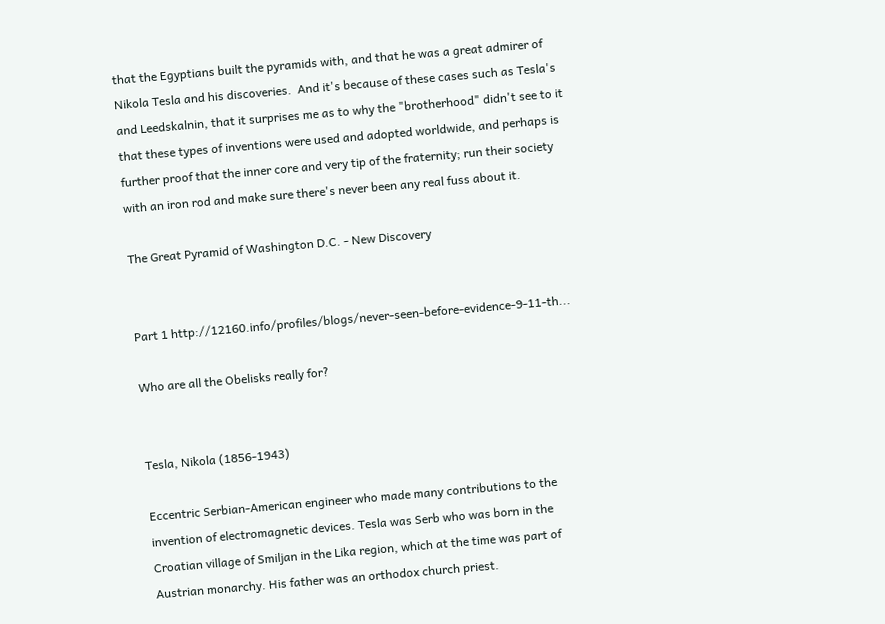that the Egyptians built the pyramids with, and that he was a great admirer of Nikola Tesla and his discoveries.  And it's because of these cases such as Tesla's and Leedskalnin, that it surprises me as to why the "brotherhood" didn't see to it that these types of inventions were used and adopted worldwide, and perhaps is further proof that the inner core and very tip of the fraternity; run their society with an iron rod and make sure there's never been any real fuss about it.

The Great Pyramid of Washington D.C. - New Discovery


Part 1 http://12160.info/profiles/blogs/never-seen-before-evidence-9-11-th...

Who are all the Obelisks really for?


Tesla, Nikola (1856-1943)

Eccentric Serbian-American engineer who made many contributions to the invention of electromagnetic devices. Tesla was Serb who was born in the Croatian village of Smiljan in the Lika region, which at the time was part of Austrian monarchy. His father was an orthodox church priest.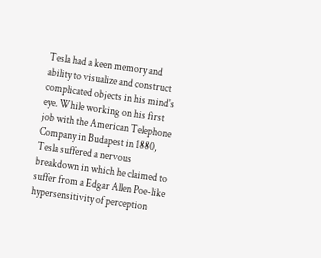Tesla had a keen memory and ability to visualize and construct complicated objects in his mind's eye. While working on his first job with the American Telephone Company in Budapest in 1880, Tesla suffered a nervous breakdown in which he claimed to suffer from a Edgar Allen Poe-like hypersensitivity of perception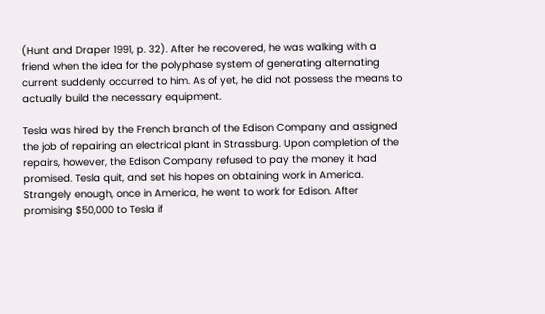(Hunt and Draper 1991, p. 32). After he recovered, he was walking with a friend when the idea for the polyphase system of generating alternating current suddenly occurred to him. As of yet, he did not possess the means to actually build the necessary equipment.

Tesla was hired by the French branch of the Edison Company and assigned the job of repairing an electrical plant in Strassburg. Upon completion of the repairs, however, the Edison Company refused to pay the money it had promised. Tesla quit, and set his hopes on obtaining work in America. Strangely enough, once in America, he went to work for Edison. After promising $50,000 to Tesla if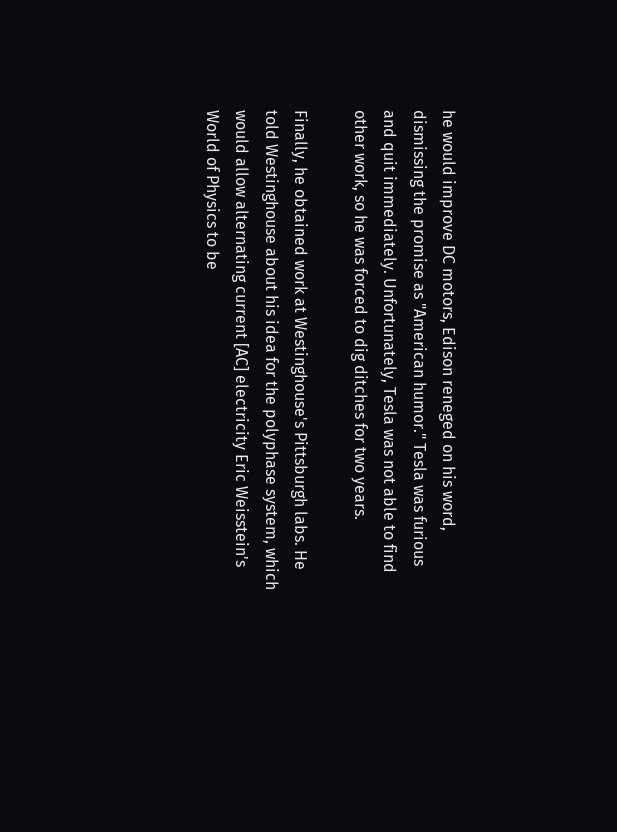he would improve DC motors, Edison reneged on his word, dismissing the promise as "American humor." Tesla was furious and quit immediately. Unfortunately, Tesla was not able to find other work, so he was forced to dig ditches for two years.

Finally, he obtained work at Westinghouse's Pittsburgh labs. He told Westinghouse about his idea for the polyphase system, which would allow alternating current [AC] electricity Eric Weisstein's World of Physics to be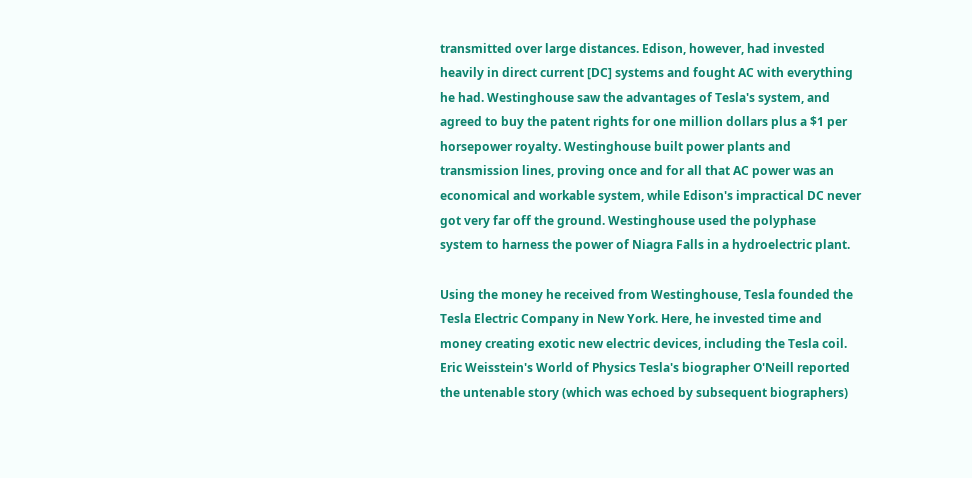transmitted over large distances. Edison, however, had invested heavily in direct current [DC] systems and fought AC with everything he had. Westinghouse saw the advantages of Tesla's system, and agreed to buy the patent rights for one million dollars plus a $1 per horsepower royalty. Westinghouse built power plants and transmission lines, proving once and for all that AC power was an economical and workable system, while Edison's impractical DC never got very far off the ground. Westinghouse used the polyphase system to harness the power of Niagra Falls in a hydroelectric plant.

Using the money he received from Westinghouse, Tesla founded the Tesla Electric Company in New York. Here, he invested time and money creating exotic new electric devices, including the Tesla coil. Eric Weisstein's World of Physics Tesla's biographer O'Neill reported the untenable story (which was echoed by subsequent biographers)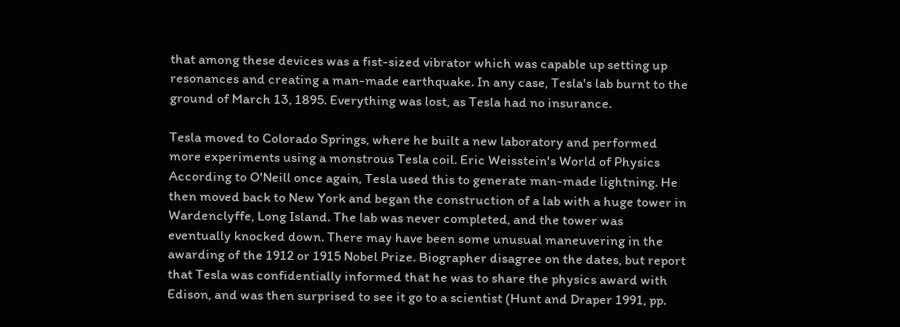that among these devices was a fist-sized vibrator which was capable up setting up resonances and creating a man-made earthquake. In any case, Tesla's lab burnt to the ground of March 13, 1895. Everything was lost, as Tesla had no insurance.

Tesla moved to Colorado Springs, where he built a new laboratory and performed more experiments using a monstrous Tesla coil. Eric Weisstein's World of Physics According to O'Neill once again, Tesla used this to generate man-made lightning. He then moved back to New York and began the construction of a lab with a huge tower in Wardenclyffe, Long Island. The lab was never completed, and the tower was eventually knocked down. There may have been some unusual maneuvering in the awarding of the 1912 or 1915 Nobel Prize. Biographer disagree on the dates, but report that Tesla was confidentially informed that he was to share the physics award with Edison, and was then surprised to see it go to a scientist (Hunt and Draper 1991, pp.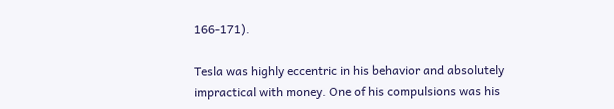166-171).

Tesla was highly eccentric in his behavior and absolutely impractical with money. One of his compulsions was his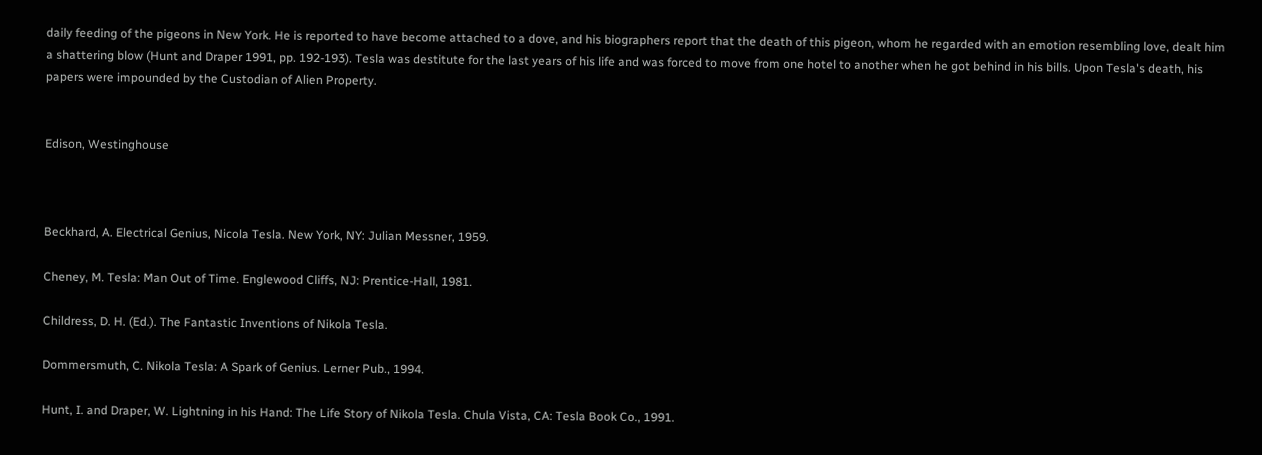daily feeding of the pigeons in New York. He is reported to have become attached to a dove, and his biographers report that the death of this pigeon, whom he regarded with an emotion resembling love, dealt him a shattering blow (Hunt and Draper 1991, pp. 192-193). Tesla was destitute for the last years of his life and was forced to move from one hotel to another when he got behind in his bills. Upon Tesla's death, his papers were impounded by the Custodian of Alien Property.


Edison, Westinghouse



Beckhard, A. Electrical Genius, Nicola Tesla. New York, NY: Julian Messner, 1959.

Cheney, M. Tesla: Man Out of Time. Englewood Cliffs, NJ: Prentice-Hall, 1981.

Childress, D. H. (Ed.). The Fantastic Inventions of Nikola Tesla.

Dommersmuth, C. Nikola Tesla: A Spark of Genius. Lerner Pub., 1994.

Hunt, I. and Draper, W. Lightning in his Hand: The Life Story of Nikola Tesla. Chula Vista, CA: Tesla Book Co., 1991.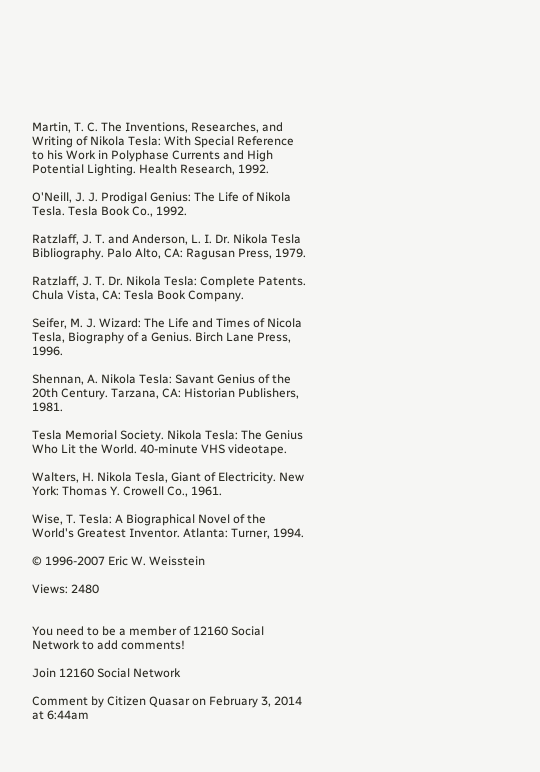Martin, T. C. The Inventions, Researches, and Writing of Nikola Tesla: With Special Reference to his Work in Polyphase Currents and High Potential Lighting. Health Research, 1992.

O'Neill, J. J. Prodigal Genius: The Life of Nikola Tesla. Tesla Book Co., 1992.

Ratzlaff, J. T. and Anderson, L. I. Dr. Nikola Tesla Bibliography. Palo Alto, CA: Ragusan Press, 1979.

Ratzlaff, J. T. Dr. Nikola Tesla: Complete Patents. Chula Vista, CA: Tesla Book Company.

Seifer, M. J. Wizard: The Life and Times of Nicola Tesla, Biography of a Genius. Birch Lane Press, 1996.

Shennan, A. Nikola Tesla: Savant Genius of the 20th Century. Tarzana, CA: Historian Publishers, 1981.

Tesla Memorial Society. Nikola Tesla: The Genius Who Lit the World. 40-minute VHS videotape.

Walters, H. Nikola Tesla, Giant of Electricity. New York: Thomas Y. Crowell Co., 1961.

Wise, T. Tesla: A Biographical Novel of the World's Greatest Inventor. Atlanta: Turner, 1994.

© 1996-2007 Eric W. Weisstein

Views: 2480


You need to be a member of 12160 Social Network to add comments!

Join 12160 Social Network

Comment by Citizen Quasar on February 3, 2014 at 6:44am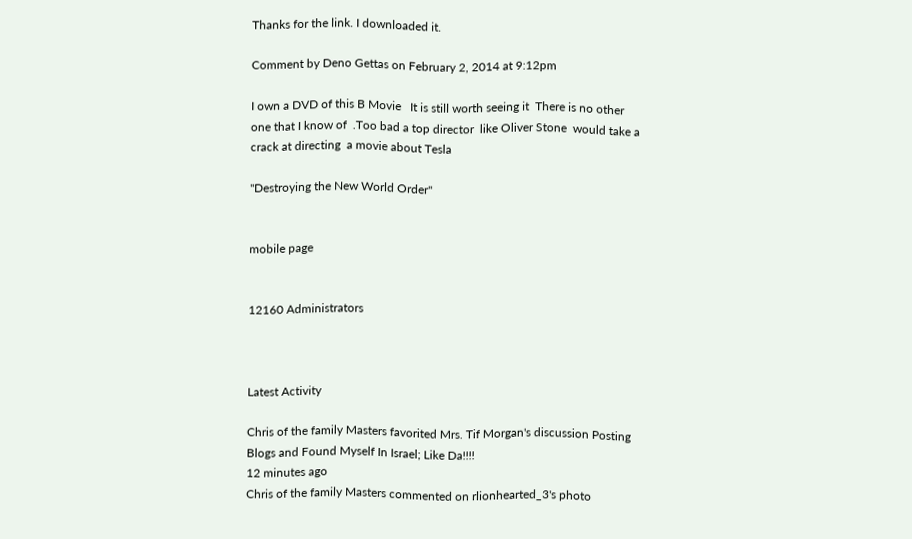Thanks for the link. I downloaded it.

Comment by Deno Gettas on February 2, 2014 at 9:12pm

I own a DVD of this B Movie   It is still worth seeing it  There is no other one that I know of  .Too bad a top director  like Oliver Stone  would take a crack at directing  a movie about Tesla

"Destroying the New World Order"


mobile page


12160 Administrators



Latest Activity

Chris of the family Masters favorited Mrs. Tif Morgan's discussion Posting Blogs and Found Myself In Israel; Like Da!!!!
12 minutes ago
Chris of the family Masters commented on rlionhearted_3's photo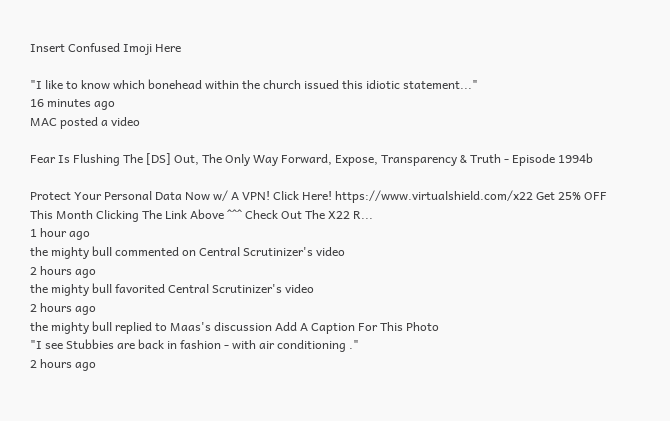Insert Confused Imoji Here

"I like to know which bonehead within the church issued this idiotic statement..."
16 minutes ago
MAC posted a video

Fear Is Flushing The [DS] Out, The Only Way Forward, Expose, Transparency & Truth - Episode 1994b

Protect Your Personal Data Now w/ A VPN! Click Here! https://www.virtualshield.com/x22 Get 25% OFF This Month Clicking The Link Above ^^^ Check Out The X22 R...
1 hour ago
the mighty bull commented on Central Scrutinizer's video
2 hours ago
the mighty bull favorited Central Scrutinizer's video
2 hours ago
the mighty bull replied to Maas's discussion Add A Caption For This Photo
"I see Stubbies are back in fashion - with air conditioning ."
2 hours ago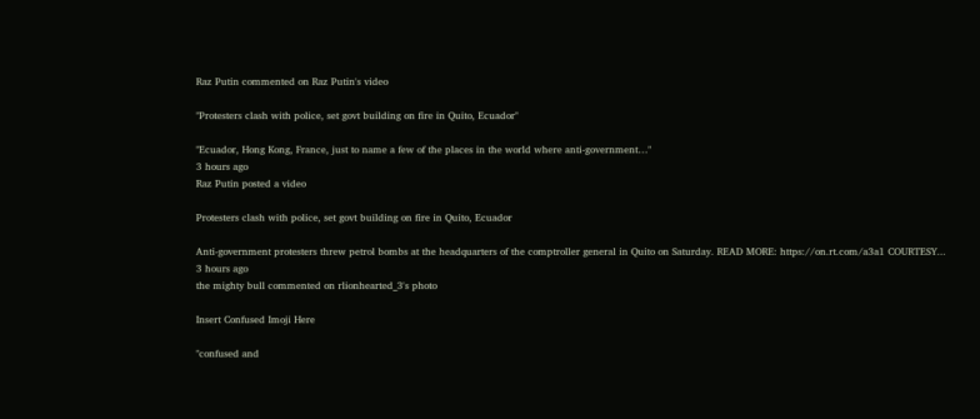Raz Putin commented on Raz Putin's video

"Protesters clash with police, set govt building on fire in Quito, Ecuador"

"Ecuador, Hong Kong, France, just to name a few of the places in the world where anti-government…"
3 hours ago
Raz Putin posted a video

Protesters clash with police, set govt building on fire in Quito, Ecuador

Anti-government protesters threw petrol bombs at the headquarters of the comptroller general in Quito on Saturday. READ MORE: https://on.rt.com/a3a1 COURTESY...
3 hours ago
the mighty bull commented on rlionhearted_3's photo

Insert Confused Imoji Here

"confused and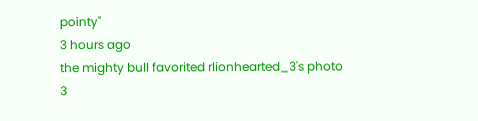pointy"
3 hours ago
the mighty bull favorited rlionhearted_3's photo
3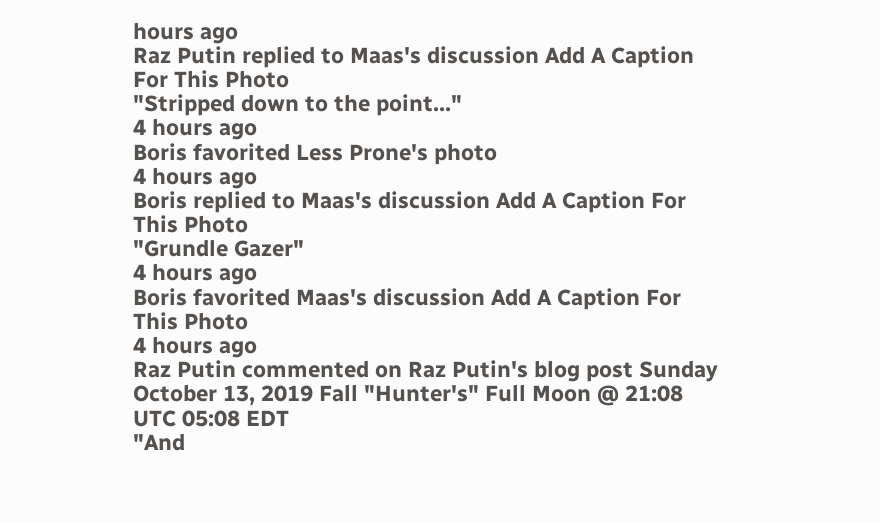hours ago
Raz Putin replied to Maas's discussion Add A Caption For This Photo
"Stripped down to the point..."
4 hours ago
Boris favorited Less Prone's photo
4 hours ago
Boris replied to Maas's discussion Add A Caption For This Photo
"Grundle Gazer"
4 hours ago
Boris favorited Maas's discussion Add A Caption For This Photo
4 hours ago
Raz Putin commented on Raz Putin's blog post Sunday October 13, 2019 Fall "Hunter's" Full Moon @ 21:08 UTC 05:08 EDT
"And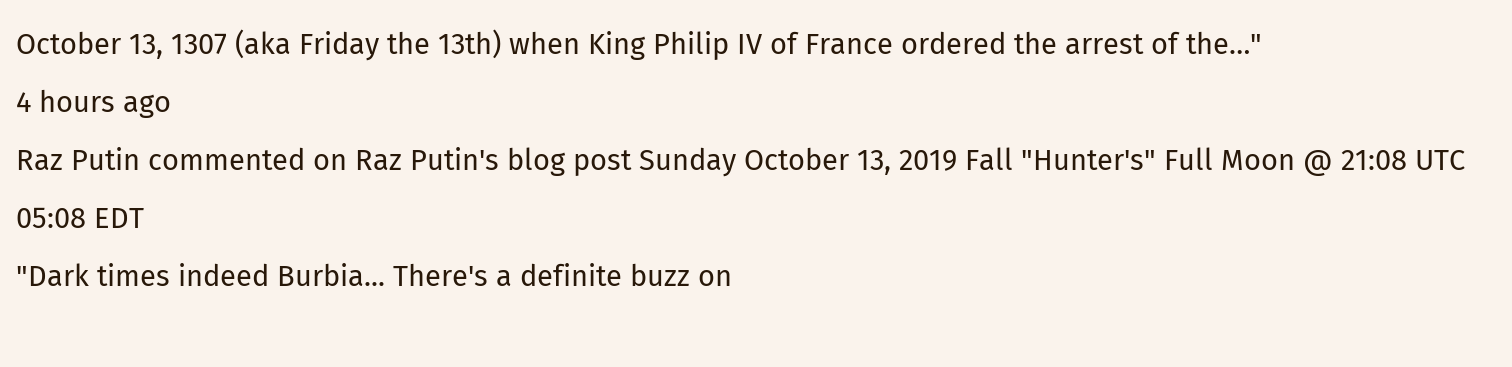October 13, 1307 (aka Friday the 13th) when King Philip IV of France ordered the arrest of the…"
4 hours ago
Raz Putin commented on Raz Putin's blog post Sunday October 13, 2019 Fall "Hunter's" Full Moon @ 21:08 UTC 05:08 EDT
"Dark times indeed Burbia... There's a definite buzz on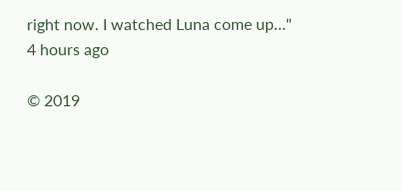right now. I watched Luna come up…"
4 hours ago

© 2019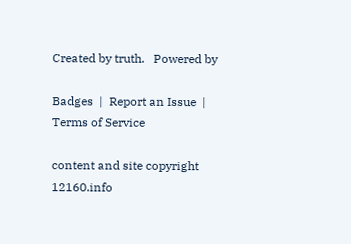Created by truth.   Powered by

Badges  |  Report an Issue  |  Terms of Service

content and site copyright 12160.info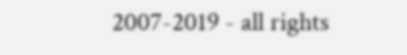2007-2019 - all rights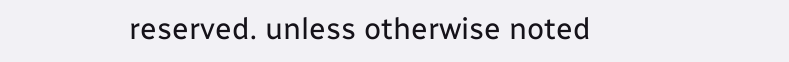reserved. unless otherwise noted